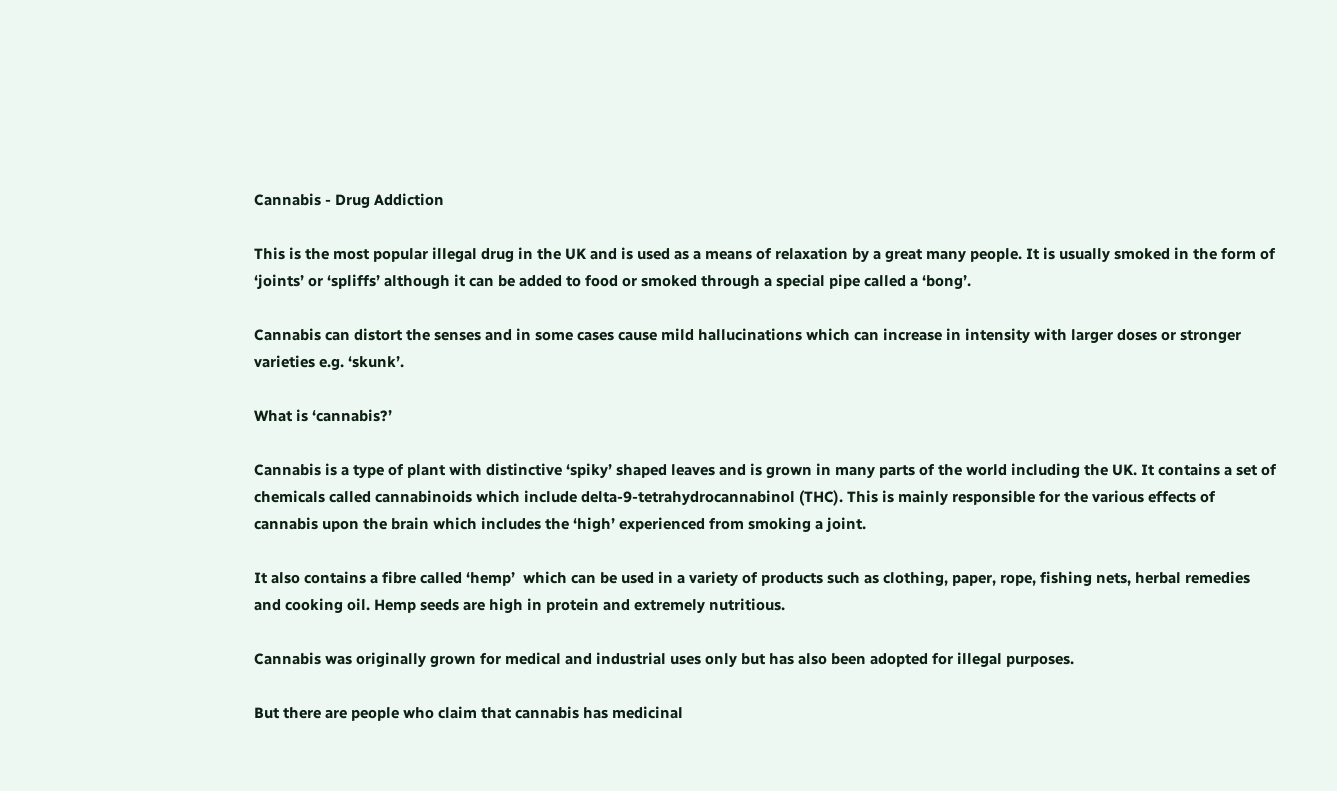Cannabis - Drug Addiction

This is the most popular illegal drug in the UK and is used as a means of relaxation by a great many people. It is usually smoked in the form of ‘joints’ or ‘spliffs’ although it can be added to food or smoked through a special pipe called a ‘bong’.

Cannabis can distort the senses and in some cases cause mild hallucinations which can increase in intensity with larger doses or stronger varieties e.g. ‘skunk’.

What is ‘cannabis?’

Cannabis is a type of plant with distinctive ‘spiky’ shaped leaves and is grown in many parts of the world including the UK. It contains a set of chemicals called cannabinoids which include delta-9-tetrahydrocannabinol (THC). This is mainly responsible for the various effects of cannabis upon the brain which includes the ‘high’ experienced from smoking a joint.

It also contains a fibre called ‘hemp’  which can be used in a variety of products such as clothing, paper, rope, fishing nets, herbal remedies and cooking oil. Hemp seeds are high in protein and extremely nutritious.

Cannabis was originally grown for medical and industrial uses only but has also been adopted for illegal purposes.

But there are people who claim that cannabis has medicinal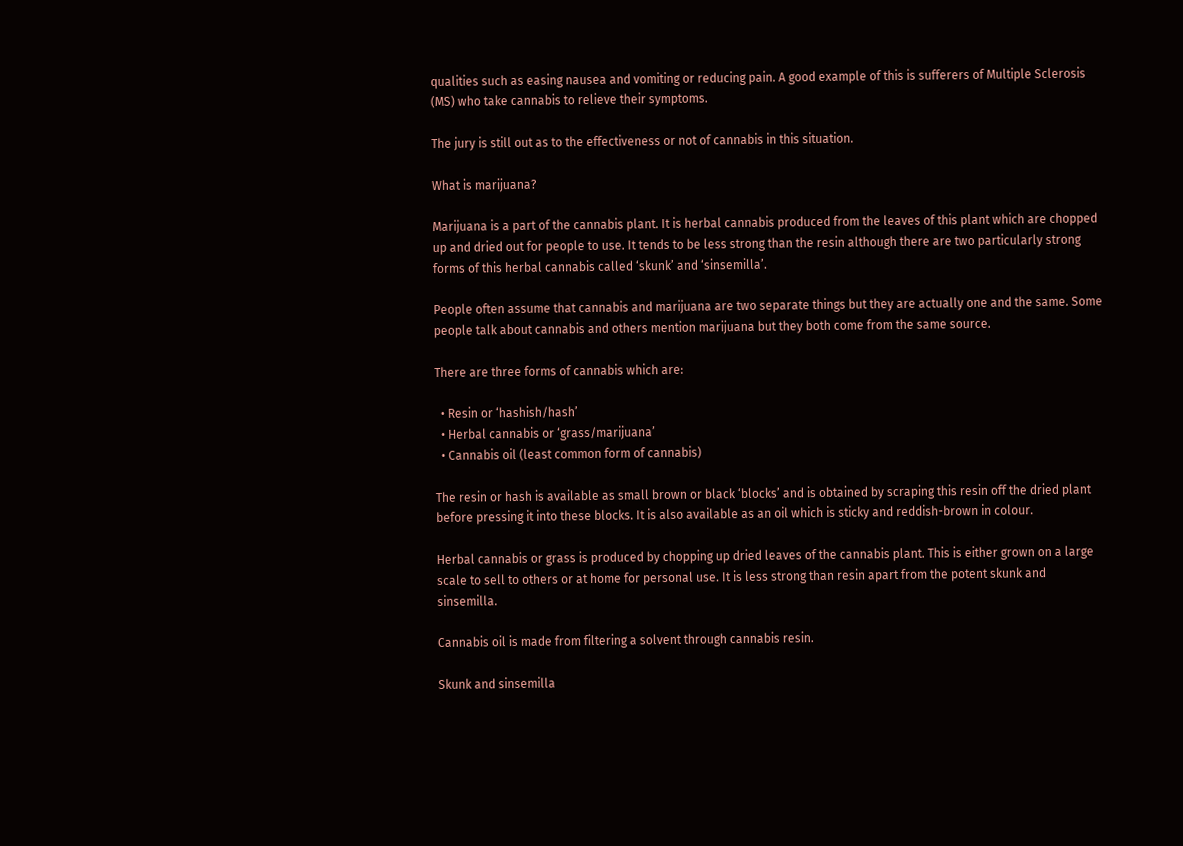qualities such as easing nausea and vomiting or reducing pain. A good example of this is sufferers of Multiple Sclerosis (MS) who take cannabis to relieve their symptoms.

The jury is still out as to the effectiveness or not of cannabis in this situation.

What is marijuana?

Marijuana is a part of the cannabis plant. It is herbal cannabis produced from the leaves of this plant which are chopped up and dried out for people to use. It tends to be less strong than the resin although there are two particularly strong forms of this herbal cannabis called ‘skunk’ and ‘sinsemilla’.

People often assume that cannabis and marijuana are two separate things but they are actually one and the same. Some people talk about cannabis and others mention marijuana but they both come from the same source.

There are three forms of cannabis which are:

  • Resin or ‘hashish/hash’
  • Herbal cannabis or ‘grass/marijuana’
  • Cannabis oil (least common form of cannabis)

The resin or hash is available as small brown or black ‘blocks’ and is obtained by scraping this resin off the dried plant before pressing it into these blocks. It is also available as an oil which is sticky and reddish-brown in colour.

Herbal cannabis or grass is produced by chopping up dried leaves of the cannabis plant. This is either grown on a large scale to sell to others or at home for personal use. It is less strong than resin apart from the potent skunk and sinsemilla.

Cannabis oil is made from filtering a solvent through cannabis resin.

Skunk and sinsemilla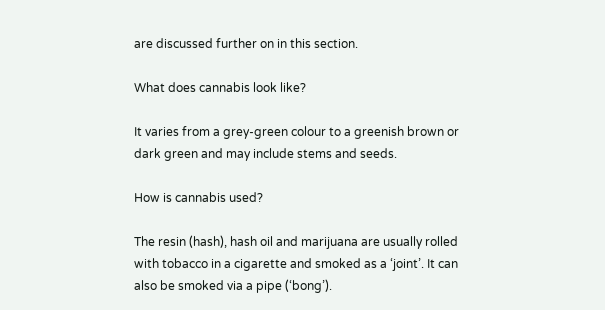are discussed further on in this section.

What does cannabis look like?

It varies from a grey-green colour to a greenish brown or dark green and may include stems and seeds.

How is cannabis used?

The resin (hash), hash oil and marijuana are usually rolled with tobacco in a cigarette and smoked as a ‘joint’. It can also be smoked via a pipe (‘bong’).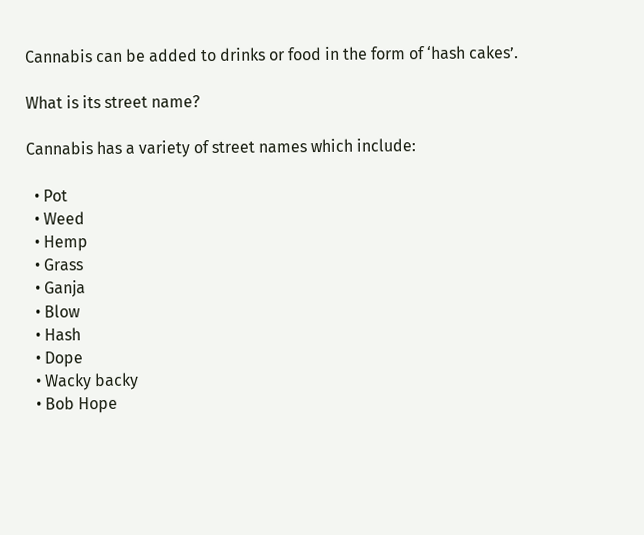Cannabis can be added to drinks or food in the form of ‘hash cakes’.

What is its street name?

Cannabis has a variety of street names which include:

  • Pot
  • Weed
  • Hemp
  • Grass
  • Ganja
  • Blow
  • Hash
  • Dope
  • Wacky backy
  • Bob Hope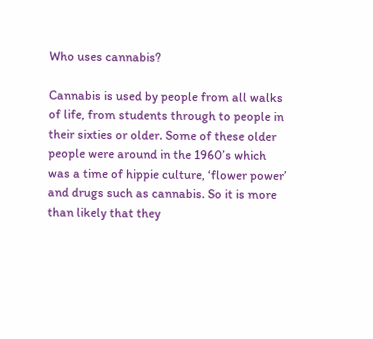Who uses cannabis?

Cannabis is used by people from all walks of life, from students through to people in their sixties or older. Some of these older people were around in the 1960’s which was a time of hippie culture, ‘flower power’ and drugs such as cannabis. So it is more than likely that they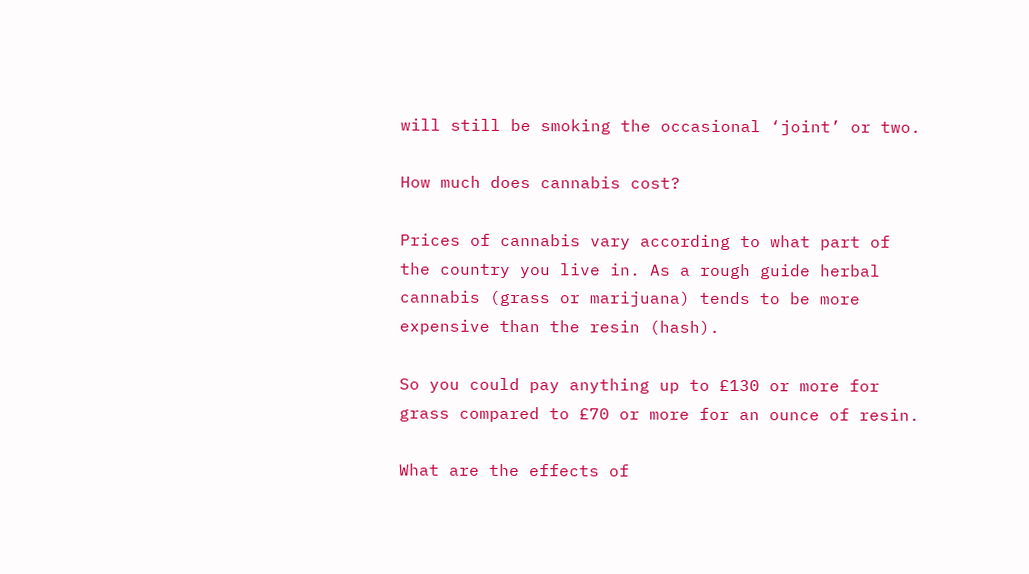will still be smoking the occasional ‘joint’ or two.

How much does cannabis cost?

Prices of cannabis vary according to what part of the country you live in. As a rough guide herbal cannabis (grass or marijuana) tends to be more expensive than the resin (hash).

So you could pay anything up to £130 or more for grass compared to £70 or more for an ounce of resin.

What are the effects of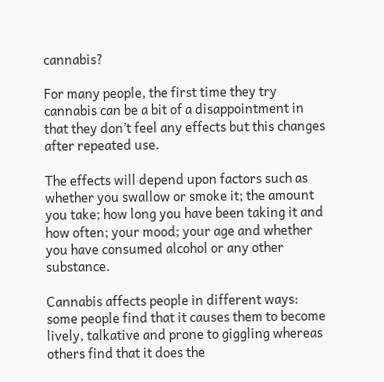cannabis?

For many people, the first time they try cannabis can be a bit of a disappointment in that they don’t feel any effects but this changes after repeated use.

The effects will depend upon factors such as whether you swallow or smoke it; the amount you take; how long you have been taking it and how often; your mood; your age and whether you have consumed alcohol or any other substance.

Cannabis affects people in different ways: some people find that it causes them to become lively, talkative and prone to giggling whereas others find that it does the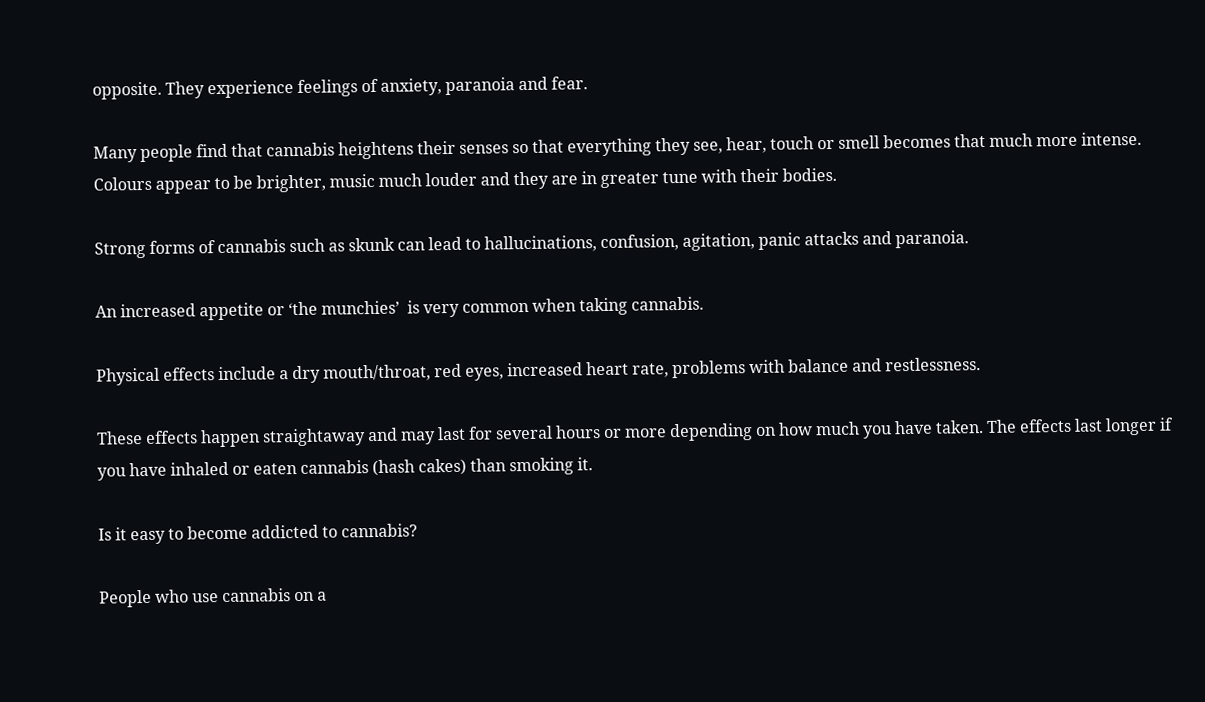opposite. They experience feelings of anxiety, paranoia and fear.

Many people find that cannabis heightens their senses so that everything they see, hear, touch or smell becomes that much more intense. Colours appear to be brighter, music much louder and they are in greater tune with their bodies.

Strong forms of cannabis such as skunk can lead to hallucinations, confusion, agitation, panic attacks and paranoia.

An increased appetite or ‘the munchies’  is very common when taking cannabis.

Physical effects include a dry mouth/throat, red eyes, increased heart rate, problems with balance and restlessness.

These effects happen straightaway and may last for several hours or more depending on how much you have taken. The effects last longer if you have inhaled or eaten cannabis (hash cakes) than smoking it.

Is it easy to become addicted to cannabis?

People who use cannabis on a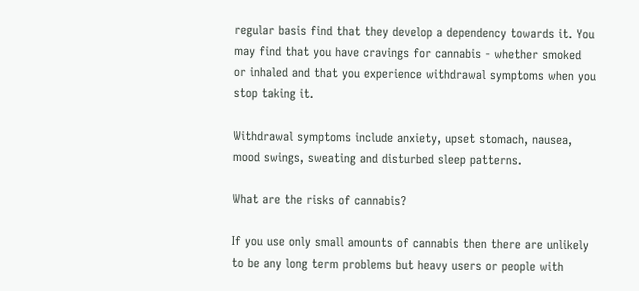regular basis find that they develop a dependency towards it. You may find that you have cravings for cannabis - whether smoked or inhaled and that you experience withdrawal symptoms when you stop taking it.

Withdrawal symptoms include anxiety, upset stomach, nausea, mood swings, sweating and disturbed sleep patterns.

What are the risks of cannabis?

If you use only small amounts of cannabis then there are unlikely to be any long term problems but heavy users or people with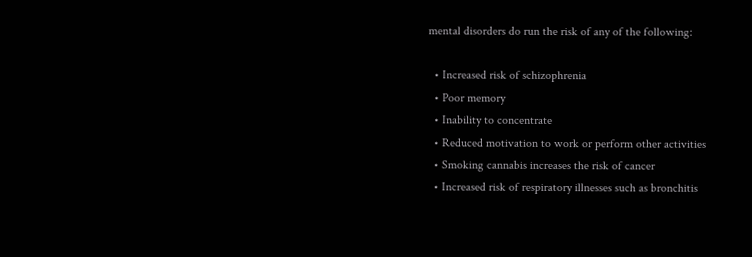mental disorders do run the risk of any of the following:

  • Increased risk of schizophrenia
  • Poor memory
  • Inability to concentrate
  • Reduced motivation to work or perform other activities
  • Smoking cannabis increases the risk of cancer
  • Increased risk of respiratory illnesses such as bronchitis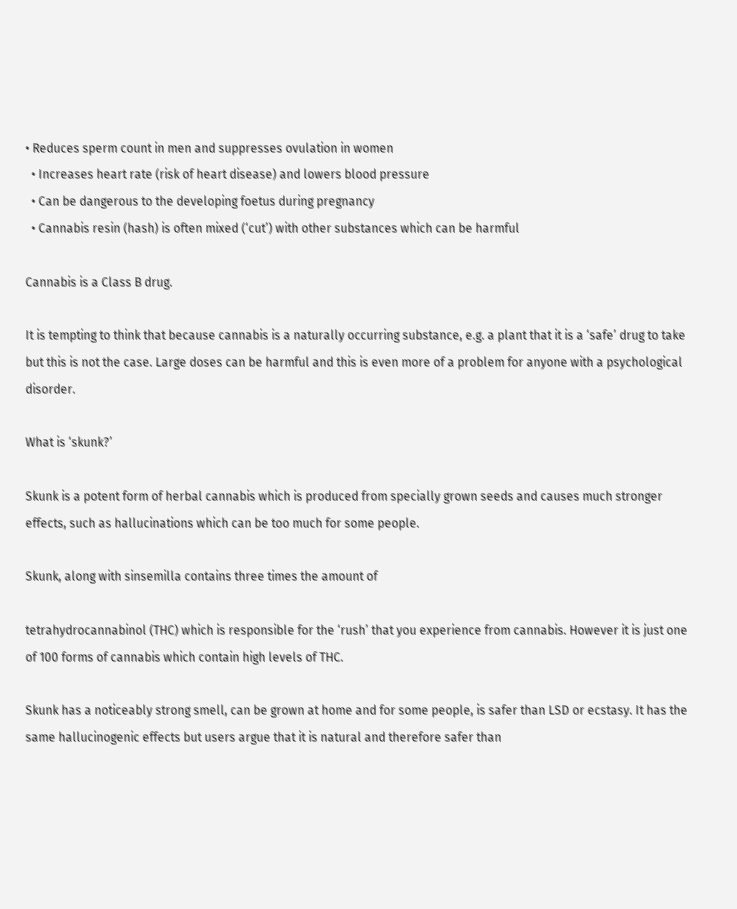• Reduces sperm count in men and suppresses ovulation in women
  • Increases heart rate (risk of heart disease) and lowers blood pressure
  • Can be dangerous to the developing foetus during pregnancy
  • Cannabis resin (hash) is often mixed (‘cut’) with other substances which can be harmful

Cannabis is a Class B drug.

It is tempting to think that because cannabis is a naturally occurring substance, e.g. a plant that it is a ‘safe’ drug to take but this is not the case. Large doses can be harmful and this is even more of a problem for anyone with a psychological disorder.

What is ‘skunk?’

Skunk is a potent form of herbal cannabis which is produced from specially grown seeds and causes much stronger effects, such as hallucinations which can be too much for some people.

Skunk, along with sinsemilla contains three times the amount of

tetrahydrocannabinol (THC) which is responsible for the ‘rush’ that you experience from cannabis. However it is just one of 100 forms of cannabis which contain high levels of THC.

Skunk has a noticeably strong smell, can be grown at home and for some people, is safer than LSD or ecstasy. It has the same hallucinogenic effects but users argue that it is natural and therefore safer than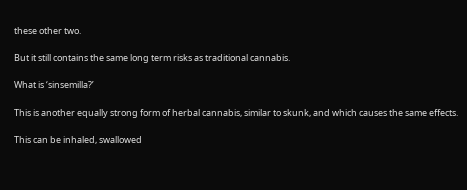these other two.

But it still contains the same long term risks as traditional cannabis.

What is ‘sinsemilla?’

This is another equally strong form of herbal cannabis, similar to skunk, and which causes the same effects.

This can be inhaled, swallowed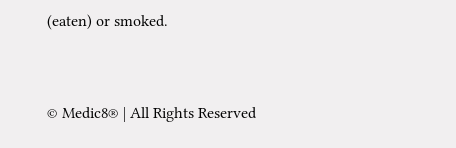(eaten) or smoked.


© Medic8® | All Rights Reserved